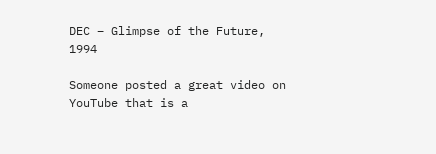DEC – Glimpse of the Future, 1994

Someone posted a great video on YouTube that is a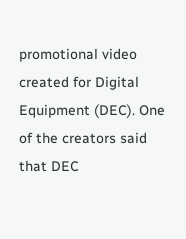promotional video created for Digital Equipment (DEC). One of the creators said that DEC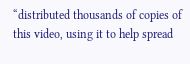“distributed thousands of copies of this video, using it to help spread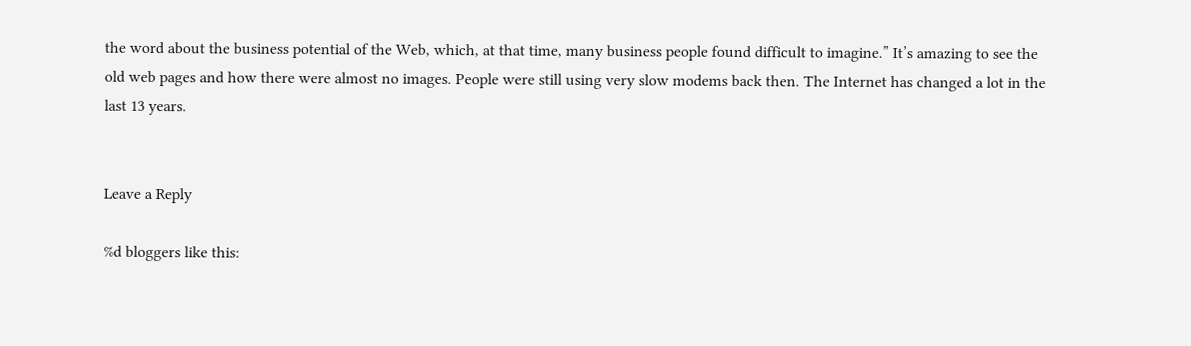the word about the business potential of the Web, which, at that time, many business people found difficult to imagine.” It’s amazing to see the old web pages and how there were almost no images. People were still using very slow modems back then. The Internet has changed a lot in the last 13 years.


Leave a Reply

%d bloggers like this: